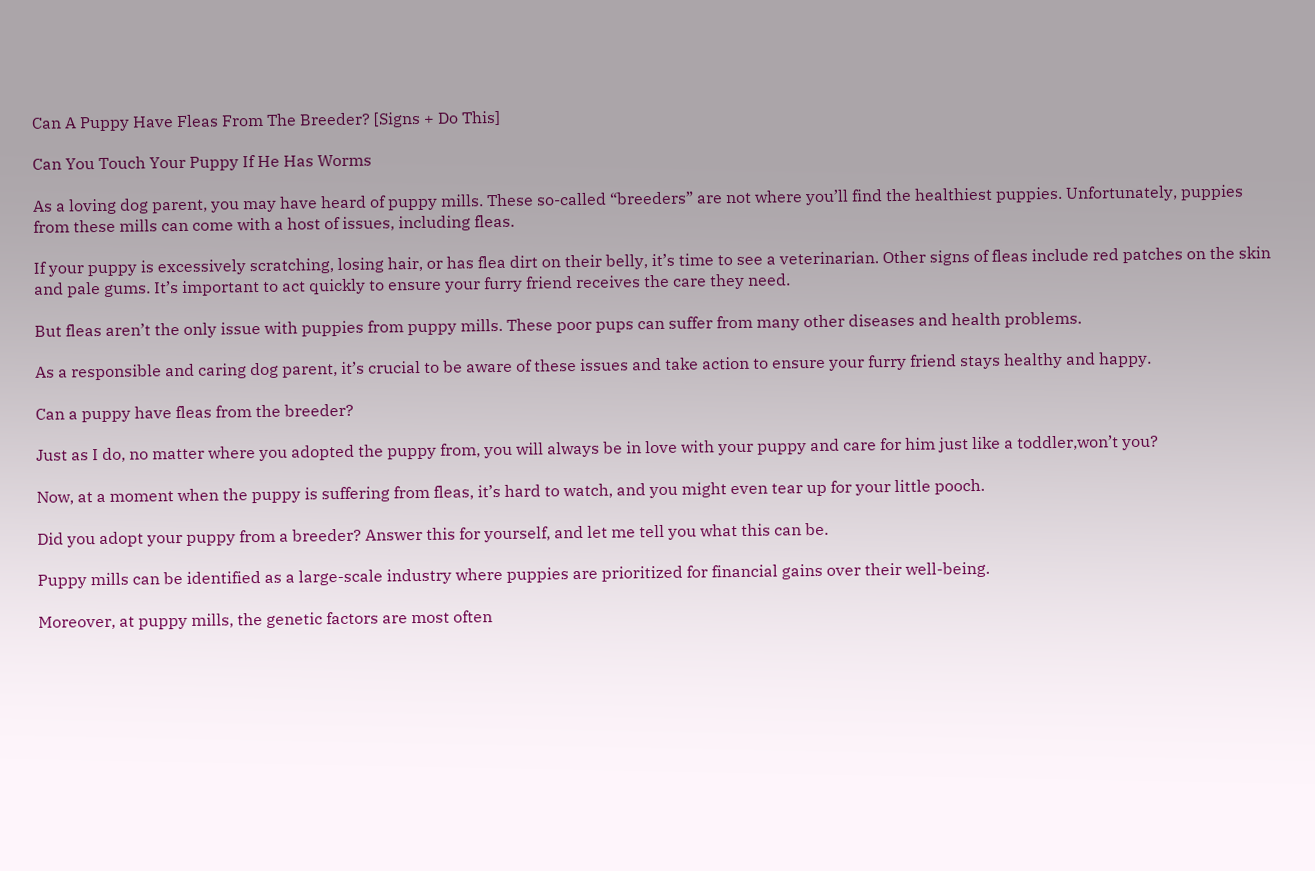Can A Puppy Have Fleas From The Breeder? [Signs + Do This]

Can You Touch Your Puppy If He Has Worms

As a loving dog parent, you may have heard of puppy mills. These so-called “breeders” are not where you’ll find the healthiest puppies. Unfortunately, puppies from these mills can come with a host of issues, including fleas.

If your puppy is excessively scratching, losing hair, or has flea dirt on their belly, it’s time to see a veterinarian. Other signs of fleas include red patches on the skin and pale gums. It’s important to act quickly to ensure your furry friend receives the care they need.

But fleas aren’t the only issue with puppies from puppy mills. These poor pups can suffer from many other diseases and health problems.

As a responsible and caring dog parent, it’s crucial to be aware of these issues and take action to ensure your furry friend stays healthy and happy.

Can a puppy have fleas from the breeder?

Just as I do, no matter where you adopted the puppy from, you will always be in love with your puppy and care for him just like a toddler,won’t you?

Now, at a moment when the puppy is suffering from fleas, it’s hard to watch, and you might even tear up for your little pooch.

Did you adopt your puppy from a breeder? Answer this for yourself, and let me tell you what this can be.

Puppy mills can be identified as a large-scale industry where puppies are prioritized for financial gains over their well-being.

Moreover, at puppy mills, the genetic factors are most often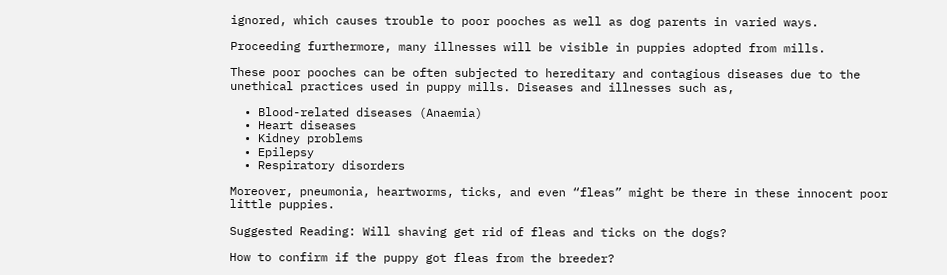ignored, which causes trouble to poor pooches as well as dog parents in varied ways.

Proceeding furthermore, many illnesses will be visible in puppies adopted from mills.

These poor pooches can be often subjected to hereditary and contagious diseases due to the unethical practices used in puppy mills. Diseases and illnesses such as,

  • Blood-related diseases (Anaemia)
  • Heart diseases
  • Kidney problems
  • Epilepsy
  • Respiratory disorders

Moreover, pneumonia, heartworms, ticks, and even “fleas” might be there in these innocent poor little puppies.

Suggested Reading: Will shaving get rid of fleas and ticks on the dogs?

How to confirm if the puppy got fleas from the breeder?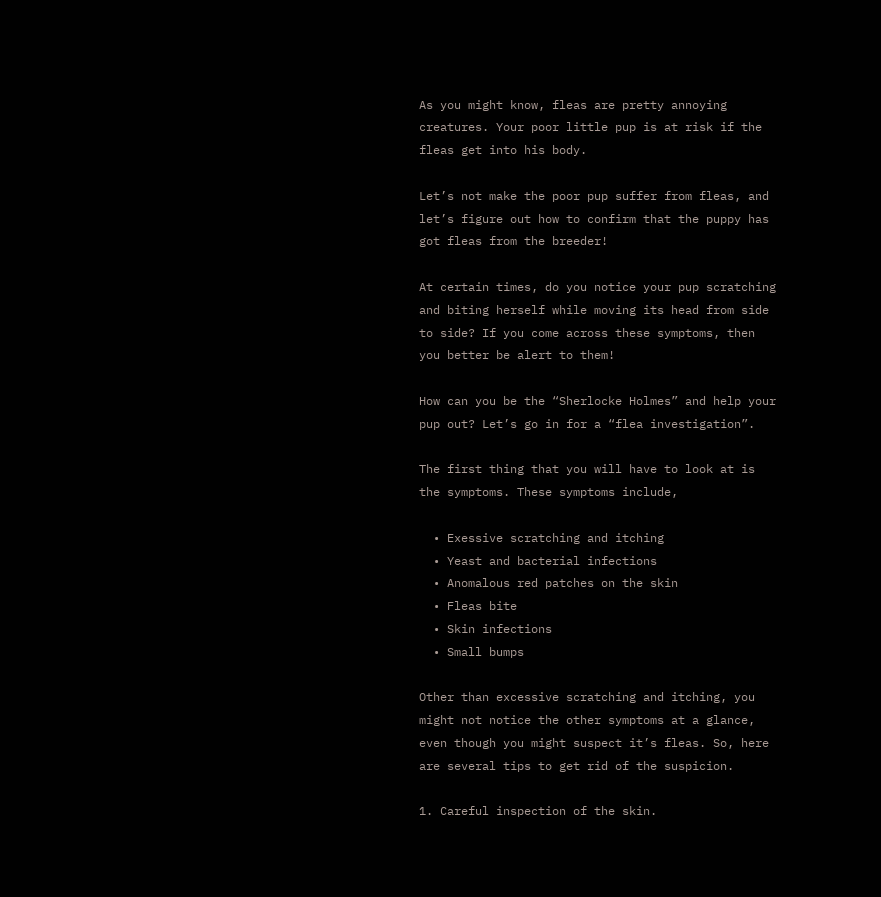As you might know, fleas are pretty annoying creatures. Your poor little pup is at risk if the fleas get into his body.

Let’s not make the poor pup suffer from fleas, and let’s figure out how to confirm that the puppy has got fleas from the breeder!

At certain times, do you notice your pup scratching and biting herself while moving its head from side to side? If you come across these symptoms, then you better be alert to them!

How can you be the “Sherlocke Holmes” and help your pup out? Let’s go in for a “flea investigation”.

The first thing that you will have to look at is the symptoms. These symptoms include,

  • Exessive scratching and itching
  • Yeast and bacterial infections
  • Anomalous red patches on the skin
  • Fleas bite
  • Skin infections
  • Small bumps

Other than excessive scratching and itching, you might not notice the other symptoms at a glance, even though you might suspect it’s fleas. So, here are several tips to get rid of the suspicion.

1. Careful inspection of the skin.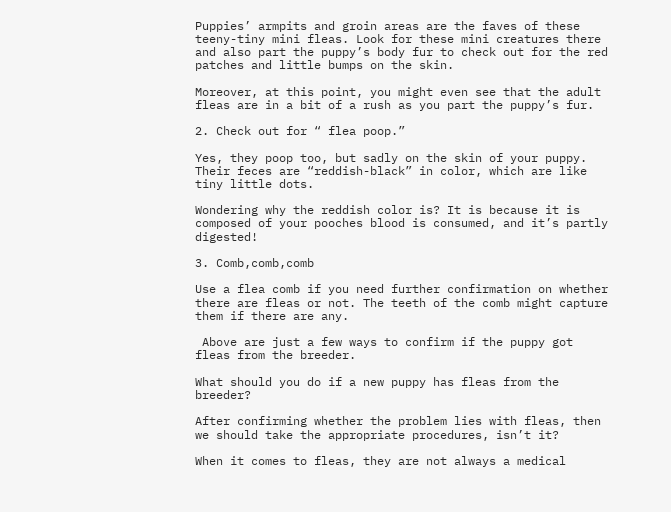Puppies’ armpits and groin areas are the faves of these teeny-tiny mini fleas. Look for these mini creatures there and also part the puppy’s body fur to check out for the red patches and little bumps on the skin.

Moreover, at this point, you might even see that the adult fleas are in a bit of a rush as you part the puppy’s fur.

2. Check out for “ flea poop.”

Yes, they poop too, but sadly on the skin of your puppy. Their feces are “reddish-black” in color, which are like tiny little dots.

Wondering why the reddish color is? It is because it is composed of your pooches blood is consumed, and it’s partly digested!

3. Comb,comb,comb

Use a flea comb if you need further confirmation on whether there are fleas or not. The teeth of the comb might capture them if there are any.

 Above are just a few ways to confirm if the puppy got fleas from the breeder.

What should you do if a new puppy has fleas from the breeder?

After confirming whether the problem lies with fleas, then we should take the appropriate procedures, isn’t it?

When it comes to fleas, they are not always a medical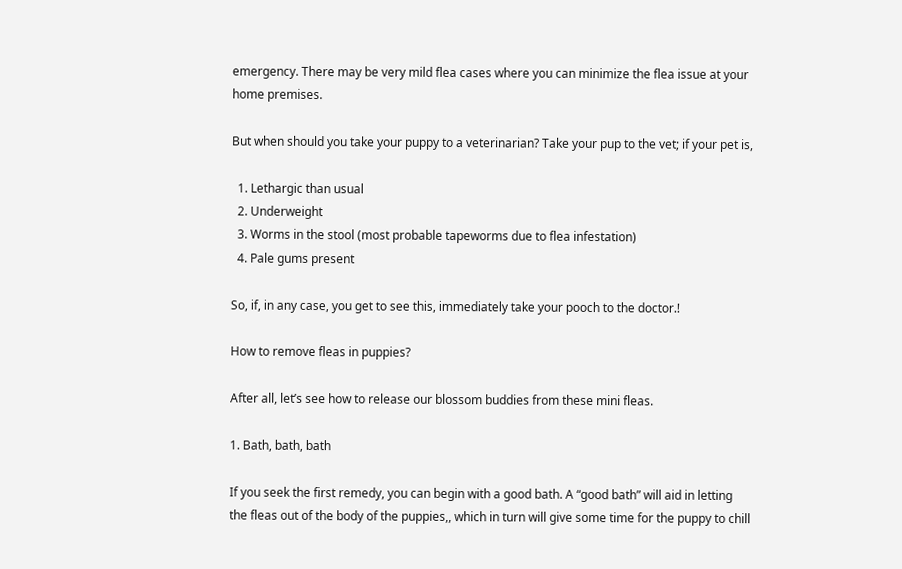emergency. There may be very mild flea cases where you can minimize the flea issue at your home premises.

But when should you take your puppy to a veterinarian? Take your pup to the vet; if your pet is,

  1. Lethargic than usual
  2. Underweight
  3. Worms in the stool (most probable tapeworms due to flea infestation)
  4. Pale gums present

So, if, in any case, you get to see this, immediately take your pooch to the doctor.!

How to remove fleas in puppies?

After all, let’s see how to release our blossom buddies from these mini fleas.

1. Bath, bath, bath

If you seek the first remedy, you can begin with a good bath. A “good bath” will aid in letting the fleas out of the body of the puppies,, which in turn will give some time for the puppy to chill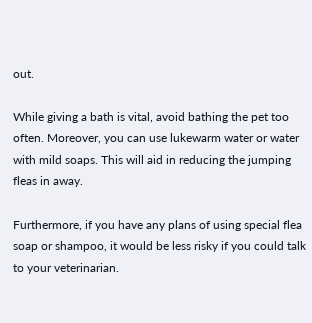out.

While giving a bath is vital, avoid bathing the pet too often. Moreover, you can use lukewarm water or water with mild soaps. This will aid in reducing the jumping fleas in away.

Furthermore, if you have any plans of using special flea soap or shampoo, it would be less risky if you could talk to your veterinarian.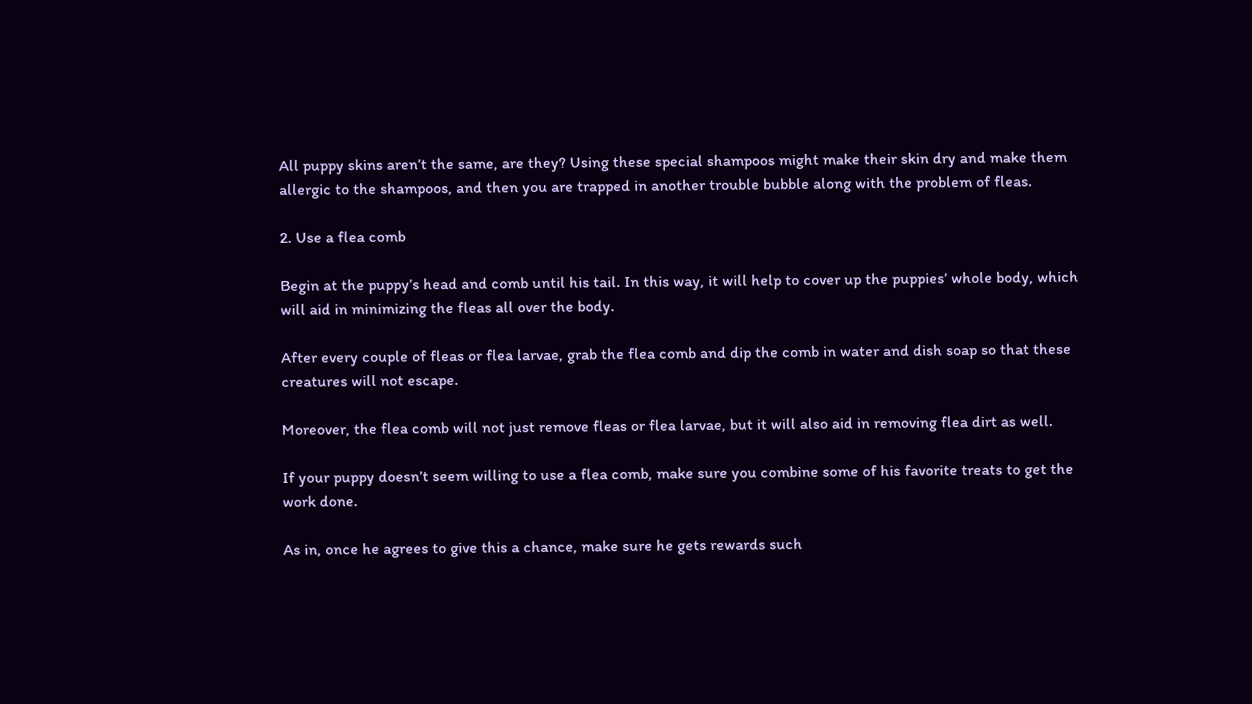All puppy skins aren’t the same, are they? Using these special shampoos might make their skin dry and make them allergic to the shampoos, and then you are trapped in another trouble bubble along with the problem of fleas.

2. Use a flea comb

Begin at the puppy’s head and comb until his tail. In this way, it will help to cover up the puppies’ whole body, which will aid in minimizing the fleas all over the body.

After every couple of fleas or flea larvae, grab the flea comb and dip the comb in water and dish soap so that these creatures will not escape.

Moreover, the flea comb will not just remove fleas or flea larvae, but it will also aid in removing flea dirt as well.

If your puppy doesn’t seem willing to use a flea comb, make sure you combine some of his favorite treats to get the work done.

As in, once he agrees to give this a chance, make sure he gets rewards such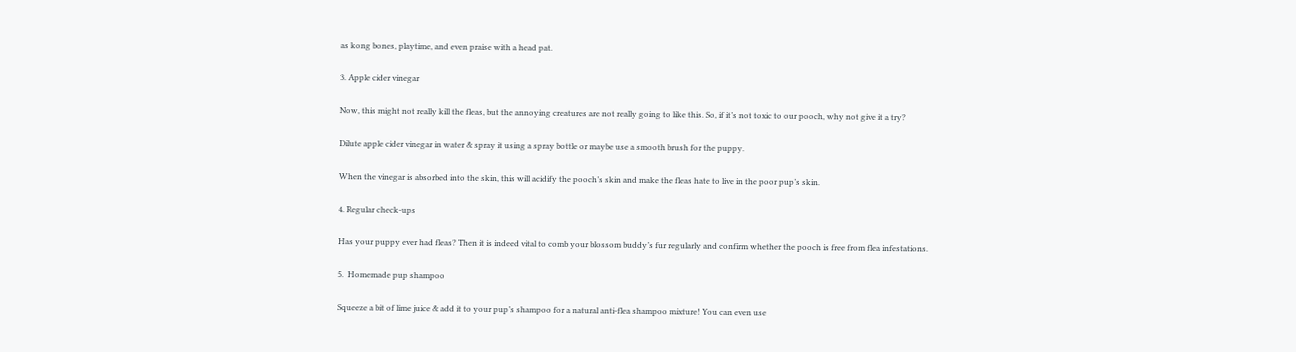as kong bones, playtime, and even praise with a head pat.

3. Apple cider vinegar

Now, this might not really kill the fleas, but the annoying creatures are not really going to like this. So, if it’s not toxic to our pooch, why not give it a try?

Dilute apple cider vinegar in water & spray it using a spray bottle or maybe use a smooth brush for the puppy.

When the vinegar is absorbed into the skin, this will acidify the pooch’s skin and make the fleas hate to live in the poor pup’s skin.

4. Regular check-ups

Has your puppy ever had fleas? Then it is indeed vital to comb your blossom buddy’s fur regularly and confirm whether the pooch is free from flea infestations.

5.  Homemade pup shampoo

Squeeze a bit of lime juice & add it to your pup’s shampoo for a natural anti-flea shampoo mixture! You can even use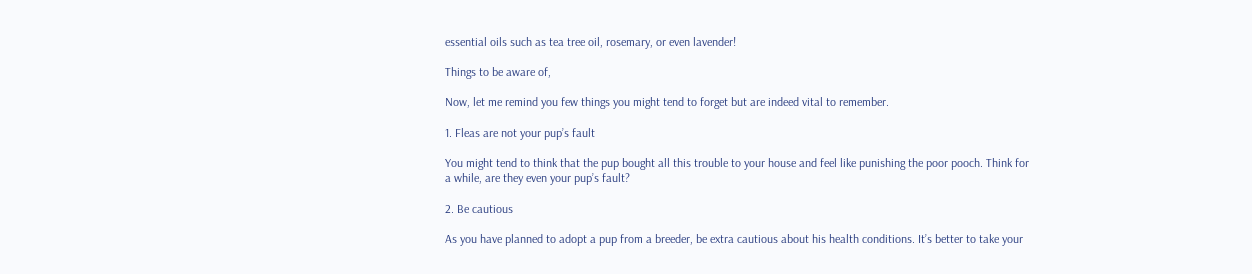essential oils such as tea tree oil, rosemary, or even lavender!

Things to be aware of,

Now, let me remind you few things you might tend to forget but are indeed vital to remember.

1. Fleas are not your pup’s fault

You might tend to think that the pup bought all this trouble to your house and feel like punishing the poor pooch. Think for a while, are they even your pup’s fault?

2. Be cautious

As you have planned to adopt a pup from a breeder, be extra cautious about his health conditions. It’s better to take your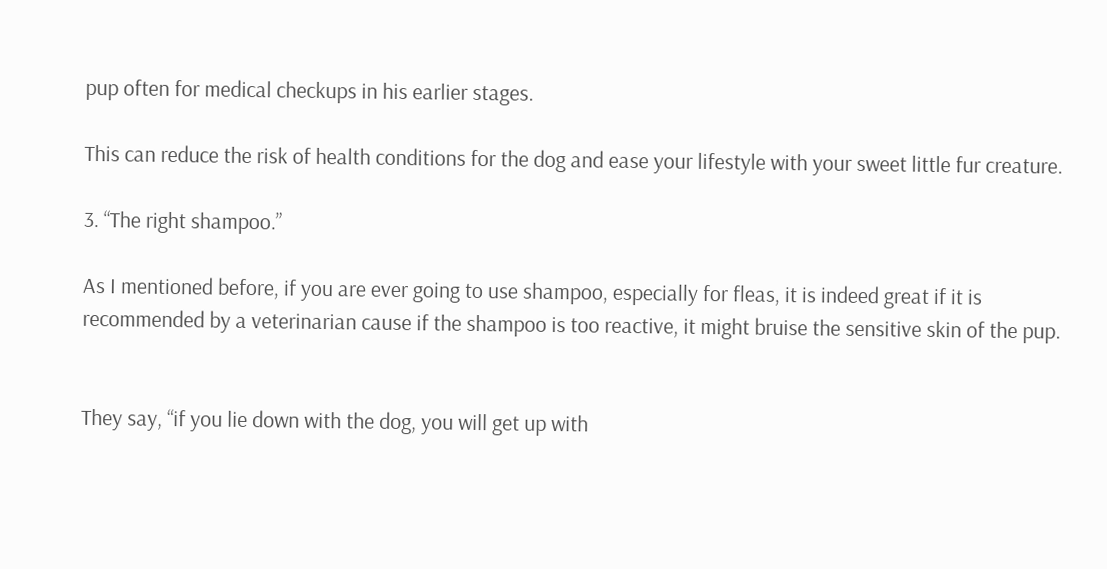pup often for medical checkups in his earlier stages.

This can reduce the risk of health conditions for the dog and ease your lifestyle with your sweet little fur creature.

3. “The right shampoo.”

As I mentioned before, if you are ever going to use shampoo, especially for fleas, it is indeed great if it is recommended by a veterinarian cause if the shampoo is too reactive, it might bruise the sensitive skin of the pup.


They say, “if you lie down with the dog, you will get up with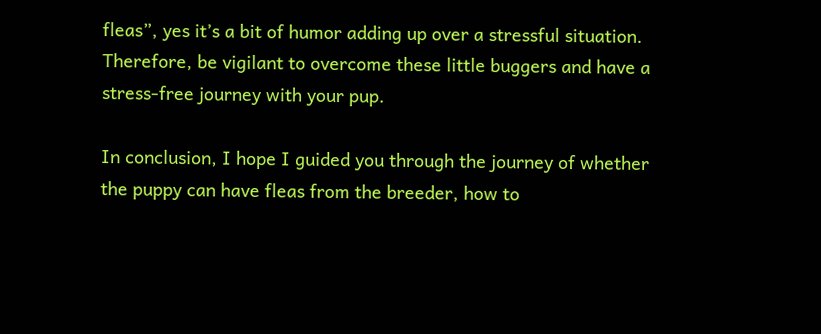fleas”, yes it’s a bit of humor adding up over a stressful situation. Therefore, be vigilant to overcome these little buggers and have a stress-free journey with your pup.

In conclusion, I hope I guided you through the journey of whether the puppy can have fleas from the breeder, how to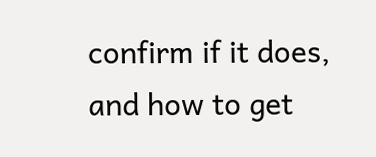confirm if it does, and how to get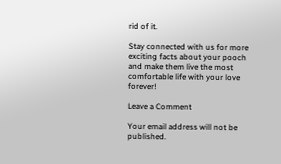rid of it.

Stay connected with us for more exciting facts about your pooch and make them live the most comfortable life with your love forever!

Leave a Comment

Your email address will not be published.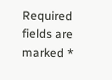Required fields are marked *